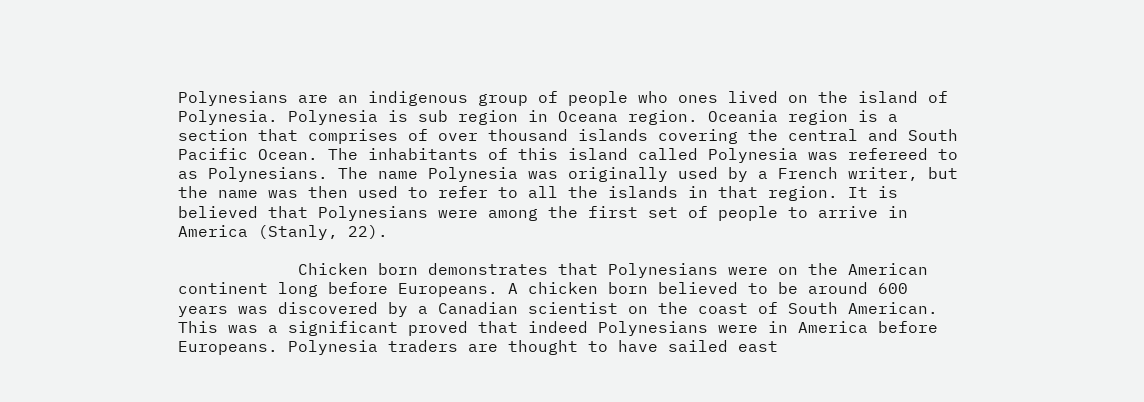Polynesians are an indigenous group of people who ones lived on the island of Polynesia. Polynesia is sub region in Oceana region. Oceania region is a section that comprises of over thousand islands covering the central and South Pacific Ocean. The inhabitants of this island called Polynesia was refereed to as Polynesians. The name Polynesia was originally used by a French writer, but the name was then used to refer to all the islands in that region. It is believed that Polynesians were among the first set of people to arrive in America (Stanly, 22).

            Chicken born demonstrates that Polynesians were on the American continent long before Europeans. A chicken born believed to be around 600 years was discovered by a Canadian scientist on the coast of South American. This was a significant proved that indeed Polynesians were in America before Europeans. Polynesia traders are thought to have sailed east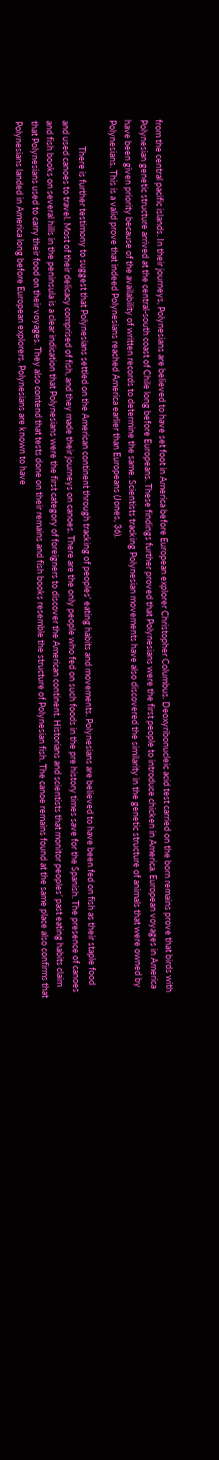from the central pacific islands. In their journeys, Polynesians are believed to have set foot in America before European explorer Christopher Columbus. Deoxyribonucleic acid test carried on the born remains prove that birds with Polynesian genetic structure arrived at the central-south coast of Chile long before Europeans. These findings further proved that Polynesians were the first people to introduce chicken in America. European voyages in America have been given priority because of the availability of written records to determine the same. Scientists tracking Polynesian movements have also discovered the similarity in the genetic structure of animals that were owned by Polynesians. This is a valid prove that indeed Polynesians reached America earlier than Europeans (Jones, 36).

             There is further testimony to suggest that Polynesians settled on the American continent through tracking of peoples’ eating habits and movements. Polynesians are believed to have been fed on fish as their staple food and used canoes to travel. Most of their delicacy comprised of fish, and they made their journeys on canoes. There are the only people who fed on such foods in the pre history times save for the Spanish. The presence of canoes and fish books on several hills in the peninsula is a clear indication that Polynesians were the first category of foreigners to discover the American continent. Historians and scientists that monitor peoples’ past eating habits claim that Polynesians used to carry their food on their voyages. They also contend that tests done on their remains and fish books resemble the structure of Polynesian fish. The canoe remains found at the same place also confirms that Polynesians landed in America long before European explorers. Polynesians are known to have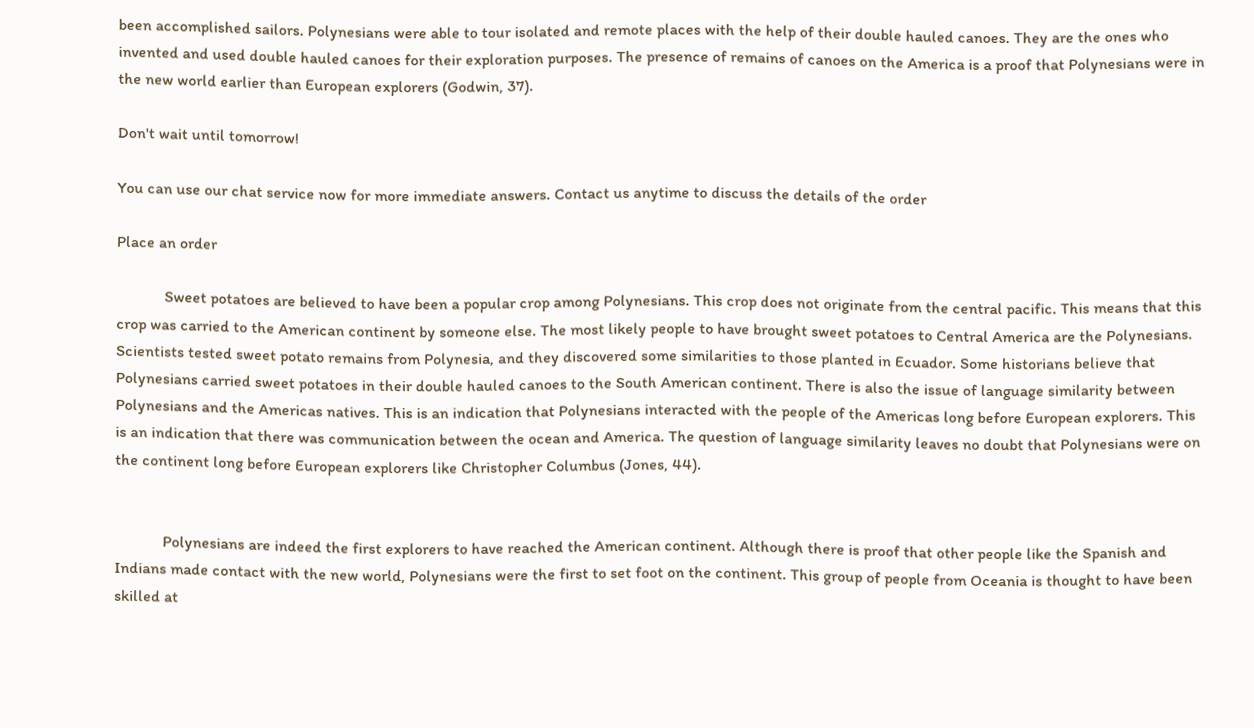been accomplished sailors. Polynesians were able to tour isolated and remote places with the help of their double hauled canoes. They are the ones who invented and used double hauled canoes for their exploration purposes. The presence of remains of canoes on the America is a proof that Polynesians were in the new world earlier than European explorers (Godwin, 37).

Don't wait until tomorrow!

You can use our chat service now for more immediate answers. Contact us anytime to discuss the details of the order

Place an order

            Sweet potatoes are believed to have been a popular crop among Polynesians. This crop does not originate from the central pacific. This means that this crop was carried to the American continent by someone else. The most likely people to have brought sweet potatoes to Central America are the Polynesians. Scientists tested sweet potato remains from Polynesia, and they discovered some similarities to those planted in Ecuador. Some historians believe that Polynesians carried sweet potatoes in their double hauled canoes to the South American continent. There is also the issue of language similarity between Polynesians and the Americas natives. This is an indication that Polynesians interacted with the people of the Americas long before European explorers. This is an indication that there was communication between the ocean and America. The question of language similarity leaves no doubt that Polynesians were on the continent long before European explorers like Christopher Columbus (Jones, 44).


            Polynesians are indeed the first explorers to have reached the American continent. Although there is proof that other people like the Spanish and Indians made contact with the new world, Polynesians were the first to set foot on the continent. This group of people from Oceania is thought to have been skilled at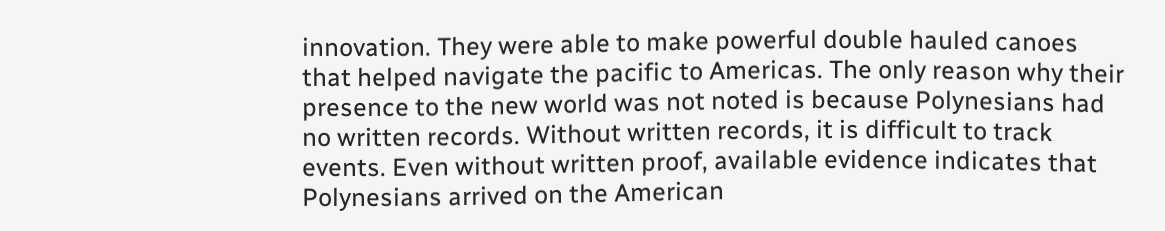innovation. They were able to make powerful double hauled canoes that helped navigate the pacific to Americas. The only reason why their presence to the new world was not noted is because Polynesians had no written records. Without written records, it is difficult to track events. Even without written proof, available evidence indicates that Polynesians arrived on the American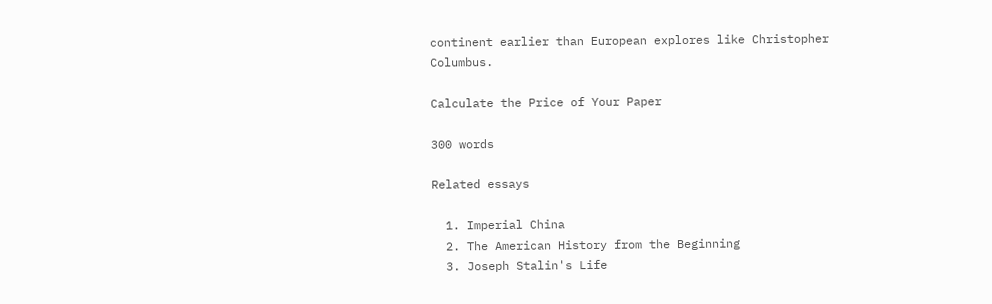continent earlier than European explores like Christopher Columbus.

Calculate the Price of Your Paper

300 words

Related essays

  1. Imperial China
  2. The American History from the Beginning
  3. Joseph Stalin's Life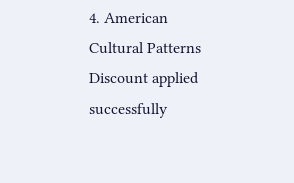4. American Cultural Patterns
Discount applied successfully